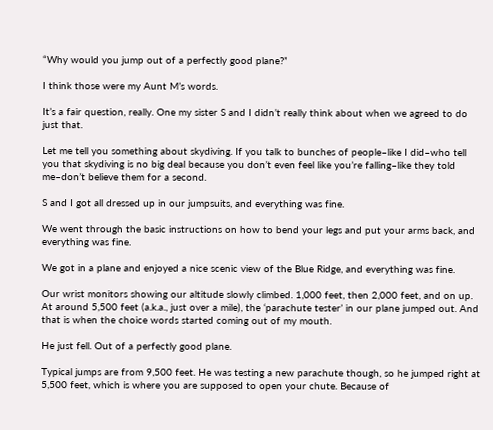“Why would you jump out of a perfectly good plane?”

I think those were my Aunt M’s words.

It’s a fair question, really. One my sister S and I didn’t really think about when we agreed to do just that.

Let me tell you something about skydiving. If you talk to bunches of people–like I did–who tell you that skydiving is no big deal because you don’t even feel like you’re falling–like they told me–don’t believe them for a second.

S and I got all dressed up in our jumpsuits, and everything was fine.

We went through the basic instructions on how to bend your legs and put your arms back, and everything was fine.

We got in a plane and enjoyed a nice scenic view of the Blue Ridge, and everything was fine.

Our wrist monitors showing our altitude slowly climbed. 1,000 feet, then 2,000 feet, and on up. At around 5,500 feet (a.k.a., just over a mile), the ‘parachute tester’ in our plane jumped out. And that is when the choice words started coming out of my mouth.

He just fell. Out of a perfectly good plane.

Typical jumps are from 9,500 feet. He was testing a new parachute though, so he jumped right at 5,500 feet, which is where you are supposed to open your chute. Because of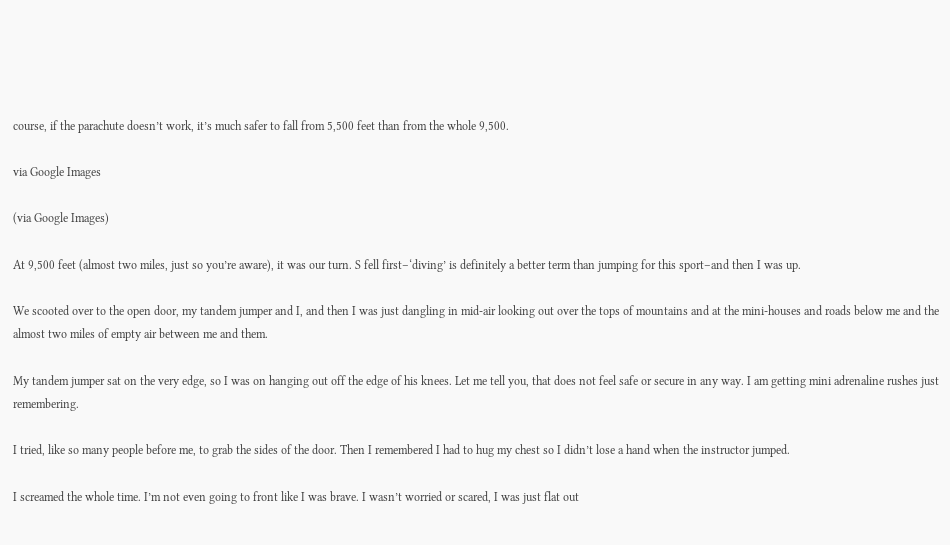course, if the parachute doesn’t work, it’s much safer to fall from 5,500 feet than from the whole 9,500.

via Google Images

(via Google Images)

At 9,500 feet (almost two miles, just so you’re aware), it was our turn. S fell first–‘diving’ is definitely a better term than jumping for this sport–and then I was up.

We scooted over to the open door, my tandem jumper and I, and then I was just dangling in mid-air looking out over the tops of mountains and at the mini-houses and roads below me and the almost two miles of empty air between me and them.

My tandem jumper sat on the very edge, so I was on hanging out off the edge of his knees. Let me tell you, that does not feel safe or secure in any way. I am getting mini adrenaline rushes just remembering.

I tried, like so many people before me, to grab the sides of the door. Then I remembered I had to hug my chest so I didn’t lose a hand when the instructor jumped.

I screamed the whole time. I’m not even going to front like I was brave. I wasn’t worried or scared, I was just flat out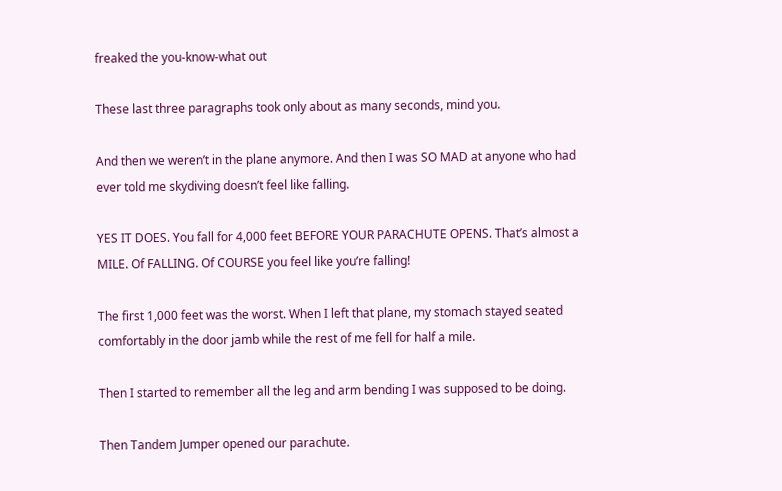freaked the you-know-what out

These last three paragraphs took only about as many seconds, mind you.

And then we weren’t in the plane anymore. And then I was SO MAD at anyone who had ever told me skydiving doesn’t feel like falling.

YES IT DOES. You fall for 4,000 feet BEFORE YOUR PARACHUTE OPENS. That’s almost a MILE. Of FALLING. Of COURSE you feel like you’re falling!

The first 1,000 feet was the worst. When I left that plane, my stomach stayed seated comfortably in the door jamb while the rest of me fell for half a mile.

Then I started to remember all the leg and arm bending I was supposed to be doing.

Then Tandem Jumper opened our parachute.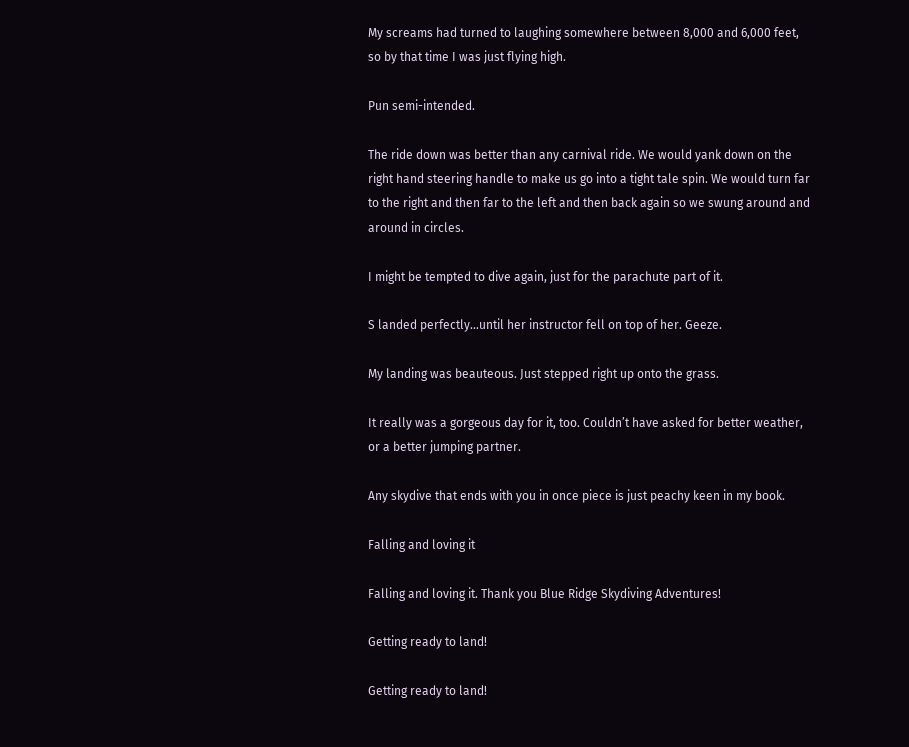My screams had turned to laughing somewhere between 8,000 and 6,000 feet, so by that time I was just flying high.

Pun semi-intended.

The ride down was better than any carnival ride. We would yank down on the right hand steering handle to make us go into a tight tale spin. We would turn far to the right and then far to the left and then back again so we swung around and around in circles.

I might be tempted to dive again, just for the parachute part of it.

S landed perfectly…until her instructor fell on top of her. Geeze.

My landing was beauteous. Just stepped right up onto the grass.

It really was a gorgeous day for it, too. Couldn’t have asked for better weather, or a better jumping partner.

Any skydive that ends with you in once piece is just peachy keen in my book.

Falling and loving it

Falling and loving it. Thank you Blue Ridge Skydiving Adventures!

Getting ready to land!

Getting ready to land!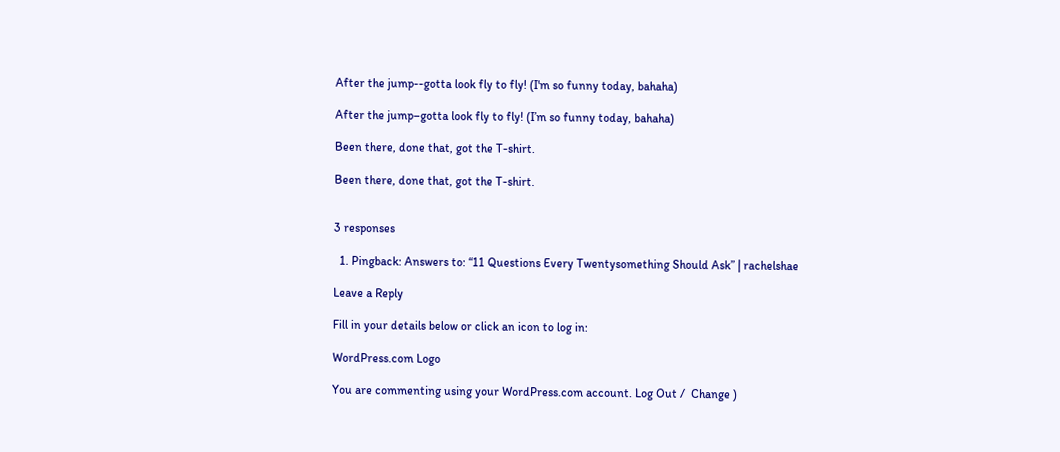After the jump--gotta look fly to fly! (I'm so funny today, bahaha)

After the jump–gotta look fly to fly! (I’m so funny today, bahaha)

Been there, done that, got the T-shirt.

Been there, done that, got the T-shirt.


3 responses

  1. Pingback: Answers to: “11 Questions Every Twentysomething Should Ask” | rachelshae

Leave a Reply

Fill in your details below or click an icon to log in:

WordPress.com Logo

You are commenting using your WordPress.com account. Log Out /  Change )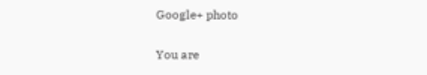Google+ photo

You are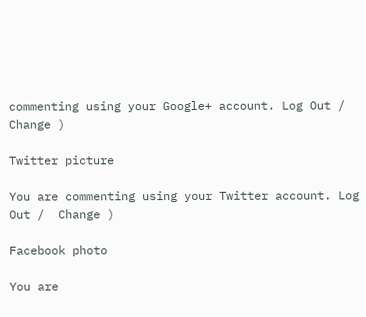commenting using your Google+ account. Log Out /  Change )

Twitter picture

You are commenting using your Twitter account. Log Out /  Change )

Facebook photo

You are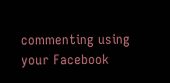commenting using your Facebook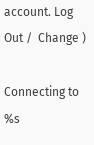account. Log Out /  Change )

Connecting to %s